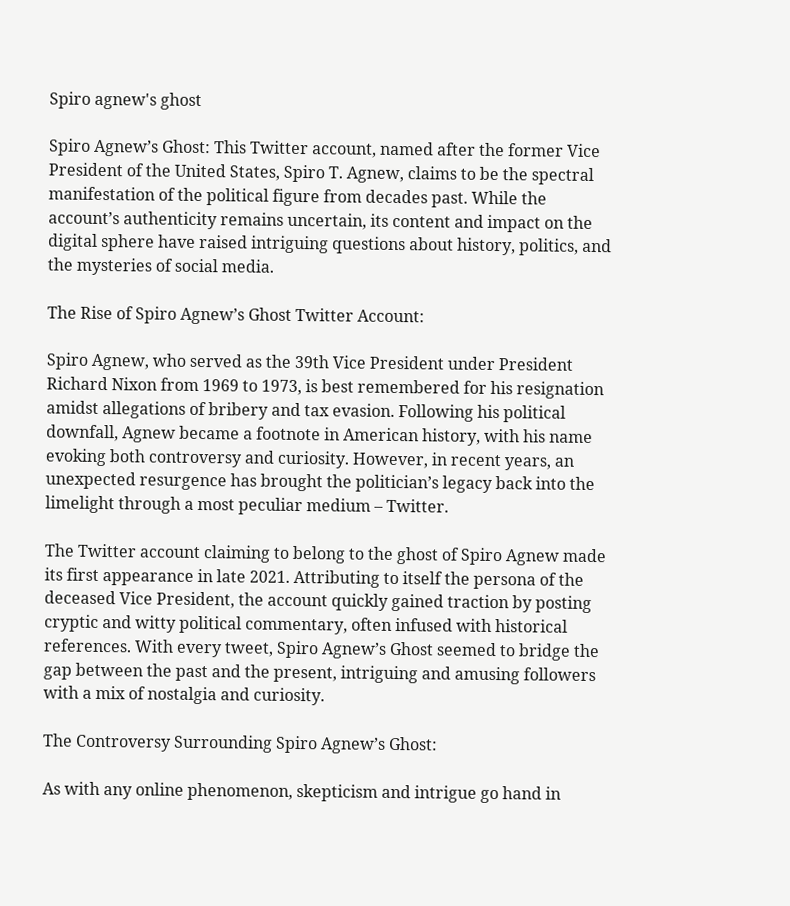Spiro agnew's ghost

Spiro Agnew’s Ghost: This Twitter account, named after the former Vice President of the United States, Spiro T. Agnew, claims to be the spectral manifestation of the political figure from decades past. While the account’s authenticity remains uncertain, its content and impact on the digital sphere have raised intriguing questions about history, politics, and the mysteries of social media.

The Rise of Spiro Agnew’s Ghost Twitter Account:

Spiro Agnew, who served as the 39th Vice President under President Richard Nixon from 1969 to 1973, is best remembered for his resignation amidst allegations of bribery and tax evasion. Following his political downfall, Agnew became a footnote in American history, with his name evoking both controversy and curiosity. However, in recent years, an unexpected resurgence has brought the politician’s legacy back into the limelight through a most peculiar medium – Twitter.

The Twitter account claiming to belong to the ghost of Spiro Agnew made its first appearance in late 2021. Attributing to itself the persona of the deceased Vice President, the account quickly gained traction by posting cryptic and witty political commentary, often infused with historical references. With every tweet, Spiro Agnew’s Ghost seemed to bridge the gap between the past and the present, intriguing and amusing followers with a mix of nostalgia and curiosity.

The Controversy Surrounding Spiro Agnew’s Ghost:

As with any online phenomenon, skepticism and intrigue go hand in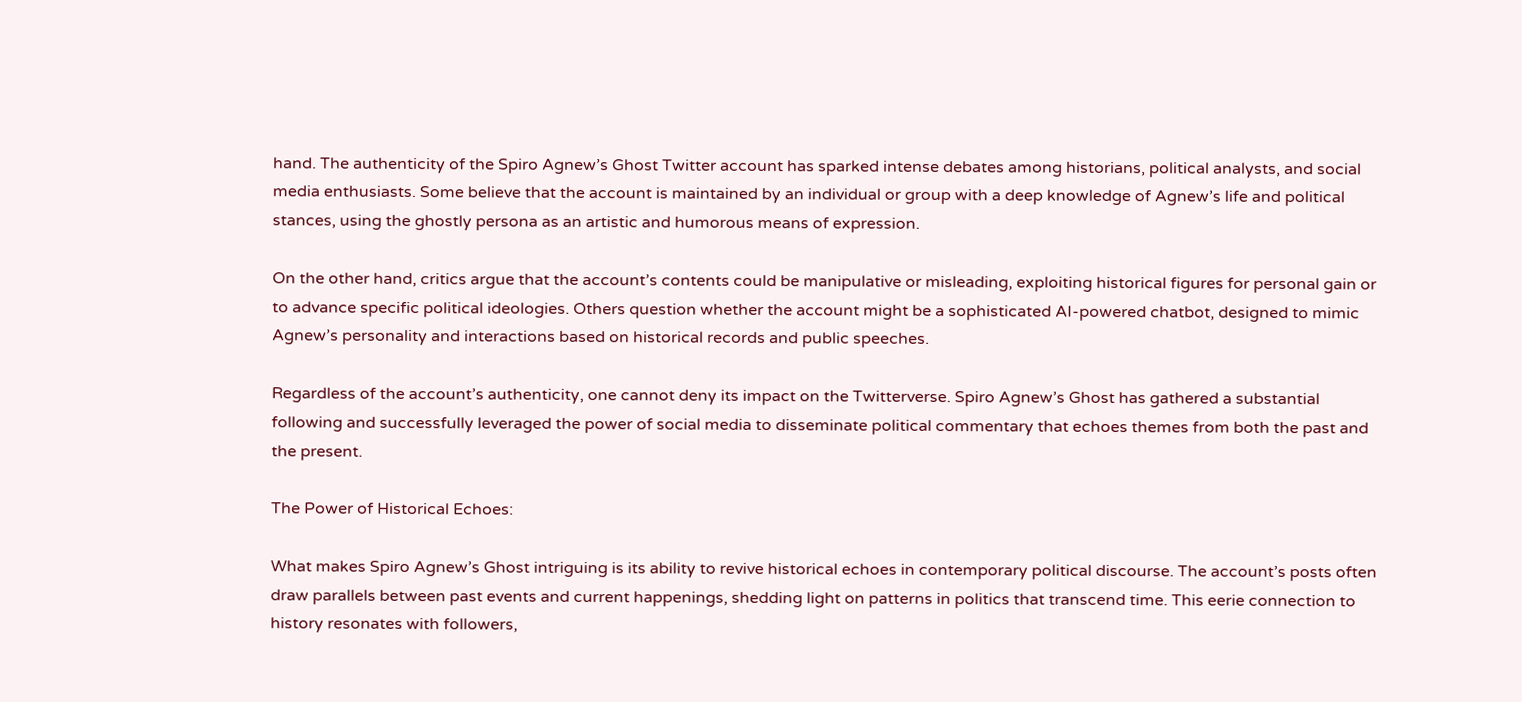hand. The authenticity of the Spiro Agnew’s Ghost Twitter account has sparked intense debates among historians, political analysts, and social media enthusiasts. Some believe that the account is maintained by an individual or group with a deep knowledge of Agnew’s life and political stances, using the ghostly persona as an artistic and humorous means of expression.

On the other hand, critics argue that the account’s contents could be manipulative or misleading, exploiting historical figures for personal gain or to advance specific political ideologies. Others question whether the account might be a sophisticated AI-powered chatbot, designed to mimic Agnew’s personality and interactions based on historical records and public speeches.

Regardless of the account’s authenticity, one cannot deny its impact on the Twitterverse. Spiro Agnew’s Ghost has gathered a substantial following and successfully leveraged the power of social media to disseminate political commentary that echoes themes from both the past and the present.

The Power of Historical Echoes:

What makes Spiro Agnew’s Ghost intriguing is its ability to revive historical echoes in contemporary political discourse. The account’s posts often draw parallels between past events and current happenings, shedding light on patterns in politics that transcend time. This eerie connection to history resonates with followers,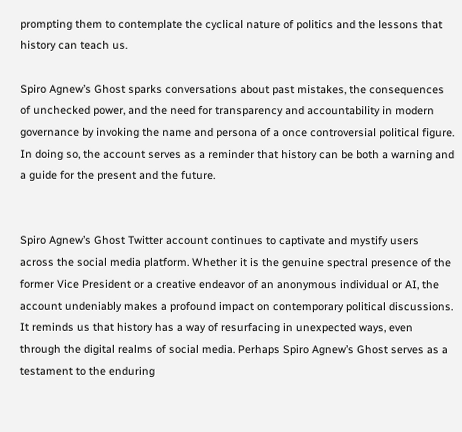prompting them to contemplate the cyclical nature of politics and the lessons that history can teach us.

Spiro Agnew’s Ghost sparks conversations about past mistakes, the consequences of unchecked power, and the need for transparency and accountability in modern governance by invoking the name and persona of a once controversial political figure. In doing so, the account serves as a reminder that history can be both a warning and a guide for the present and the future.


Spiro Agnew’s Ghost Twitter account continues to captivate and mystify users across the social media platform. Whether it is the genuine spectral presence of the former Vice President or a creative endeavor of an anonymous individual or AI, the account undeniably makes a profound impact on contemporary political discussions. It reminds us that history has a way of resurfacing in unexpected ways, even through the digital realms of social media. Perhaps Spiro Agnew’s Ghost serves as a testament to the enduring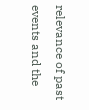relevance of past events and the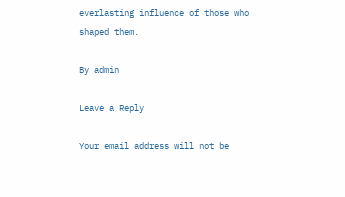everlasting influence of those who shaped them.

By admin

Leave a Reply

Your email address will not be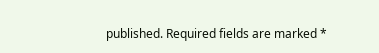published. Required fields are marked *